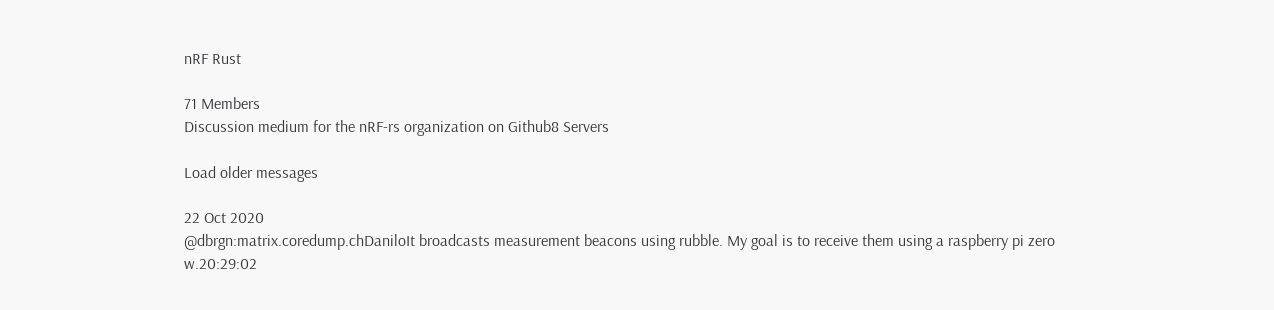nRF Rust

71 Members
Discussion medium for the nRF-rs organization on Github8 Servers

Load older messages

22 Oct 2020
@dbrgn:matrix.coredump.chDaniloIt broadcasts measurement beacons using rubble. My goal is to receive them using a raspberry pi zero w.20:29:02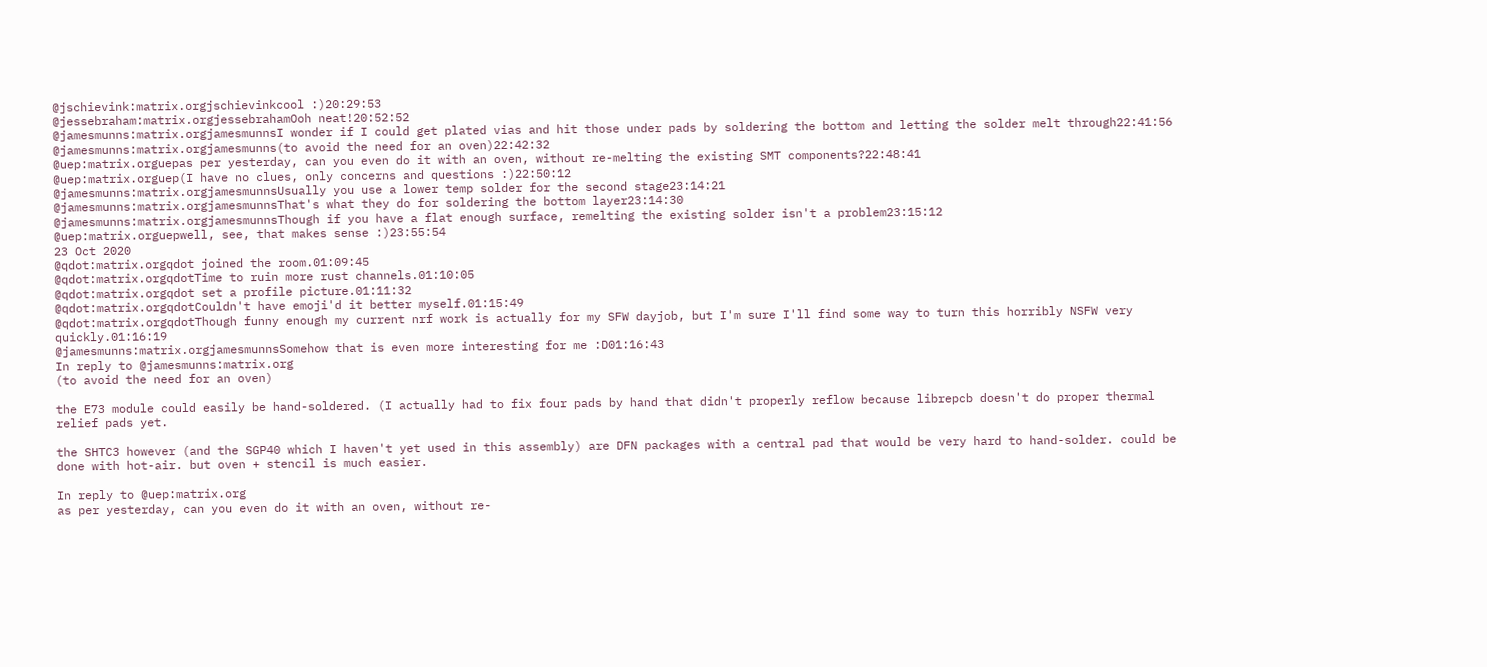@jschievink:matrix.orgjschievinkcool :)20:29:53
@jessebraham:matrix.orgjessebrahamOoh neat!20:52:52
@jamesmunns:matrix.orgjamesmunnsI wonder if I could get plated vias and hit those under pads by soldering the bottom and letting the solder melt through22:41:56
@jamesmunns:matrix.orgjamesmunns(to avoid the need for an oven)22:42:32
@uep:matrix.orguepas per yesterday, can you even do it with an oven, without re-melting the existing SMT components?22:48:41
@uep:matrix.orguep(I have no clues, only concerns and questions :)22:50:12
@jamesmunns:matrix.orgjamesmunnsUsually you use a lower temp solder for the second stage23:14:21
@jamesmunns:matrix.orgjamesmunnsThat's what they do for soldering the bottom layer23:14:30
@jamesmunns:matrix.orgjamesmunnsThough if you have a flat enough surface, remelting the existing solder isn't a problem23:15:12
@uep:matrix.orguepwell, see, that makes sense :)23:55:54
23 Oct 2020
@qdot:matrix.orgqdot joined the room.01:09:45
@qdot:matrix.orgqdotTime to ruin more rust channels.01:10:05
@qdot:matrix.orgqdot set a profile picture.01:11:32
@qdot:matrix.orgqdotCouldn't have emoji'd it better myself.01:15:49
@qdot:matrix.orgqdotThough funny enough my current nrf work is actually for my SFW dayjob, but I'm sure I'll find some way to turn this horribly NSFW very quickly.01:16:19
@jamesmunns:matrix.orgjamesmunnsSomehow that is even more interesting for me :D01:16:43
In reply to @jamesmunns:matrix.org
(to avoid the need for an oven)

the E73 module could easily be hand-soldered. (I actually had to fix four pads by hand that didn't properly reflow because librepcb doesn't do proper thermal relief pads yet.

the SHTC3 however (and the SGP40 which I haven't yet used in this assembly) are DFN packages with a central pad that would be very hard to hand-solder. could be done with hot-air. but oven + stencil is much easier.

In reply to @uep:matrix.org
as per yesterday, can you even do it with an oven, without re-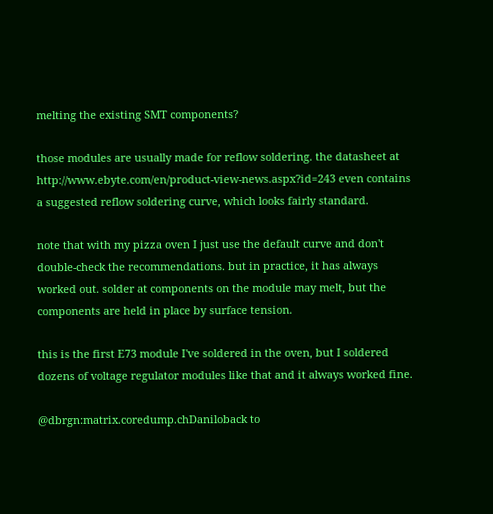melting the existing SMT components?

those modules are usually made for reflow soldering. the datasheet at http://www.ebyte.com/en/product-view-news.aspx?id=243 even contains a suggested reflow soldering curve, which looks fairly standard.

note that with my pizza oven I just use the default curve and don't double-check the recommendations. but in practice, it has always worked out. solder at components on the module may melt, but the components are held in place by surface tension.

this is the first E73 module I've soldered in the oven, but I soldered dozens of voltage regulator modules like that and it always worked fine.

@dbrgn:matrix.coredump.chDaniloback to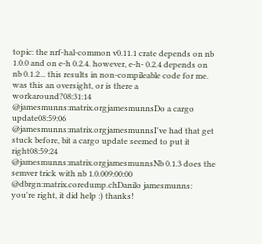topic: the nrf-hal-common v0.11.1 crate depends on nb 1.0.0 and on e-h 0.2.4. however, e-h- 0.2.4 depends on nb 0.1.2... this results in non-compileable code for me. was this an oversight, or is there a workaround?08:31:14
@jamesmunns:matrix.orgjamesmunnsDo a cargo update08:59:06
@jamesmunns:matrix.orgjamesmunnsI've had that get stuck before, bit a cargo update seemed to put it right08:59:24
@jamesmunns:matrix.orgjamesmunnsNb 0.1.3 does the semver trick with nb 1.0.009:00:00
@dbrgn:matrix.coredump.chDanilo jamesmunns: you're right, it did help :) thanks!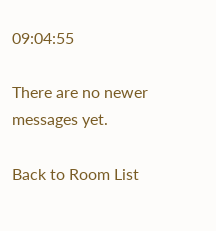09:04:55

There are no newer messages yet.

Back to Room List